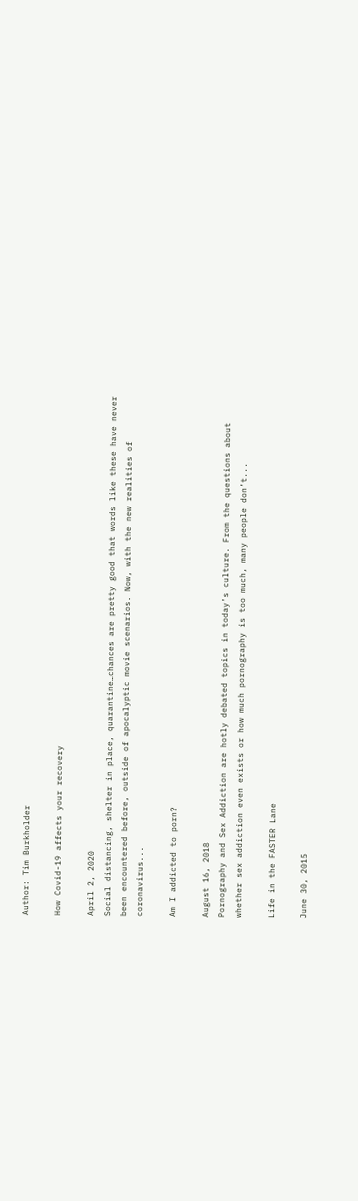Author: Tim Burkholder

How Covid-19 affects your recovery

April 2, 2020
Social distancing, shelter in place, quarantine…chances are pretty good that words like these have never been encountered before, outside of apocalyptic movie scenarios. Now, with the new realities of coronavirus...

Am I addicted to porn?

August 16, 2018
Pornography and Sex Addiction are hotly debated topics in today’s culture. From the questions about whether sex addiction even exists or how much pornography is too much, many people don’t...

Life in the FASTER Lane

June 30, 2015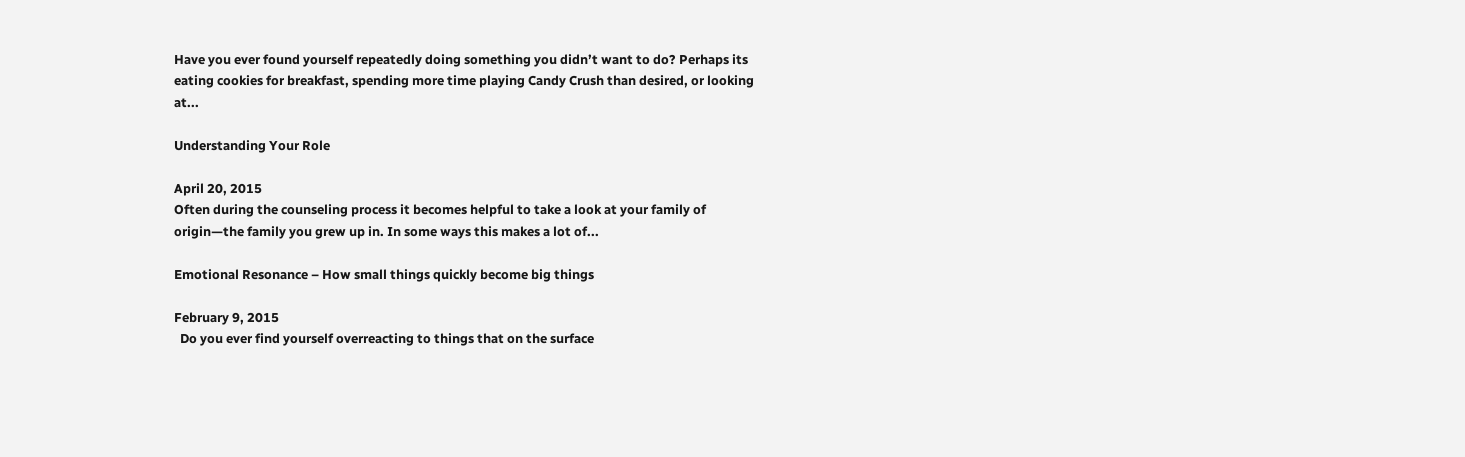Have you ever found yourself repeatedly doing something you didn’t want to do? Perhaps its eating cookies for breakfast, spending more time playing Candy Crush than desired, or looking at...

Understanding Your Role

April 20, 2015
Often during the counseling process it becomes helpful to take a look at your family of origin—the family you grew up in. In some ways this makes a lot of...

Emotional Resonance – How small things quickly become big things

February 9, 2015
  Do you ever find yourself overreacting to things that on the surface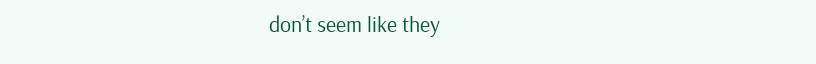don’t seem like they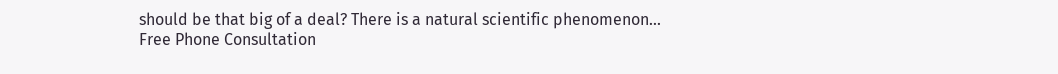should be that big of a deal? There is a natural scientific phenomenon...
Free Phone Consultation